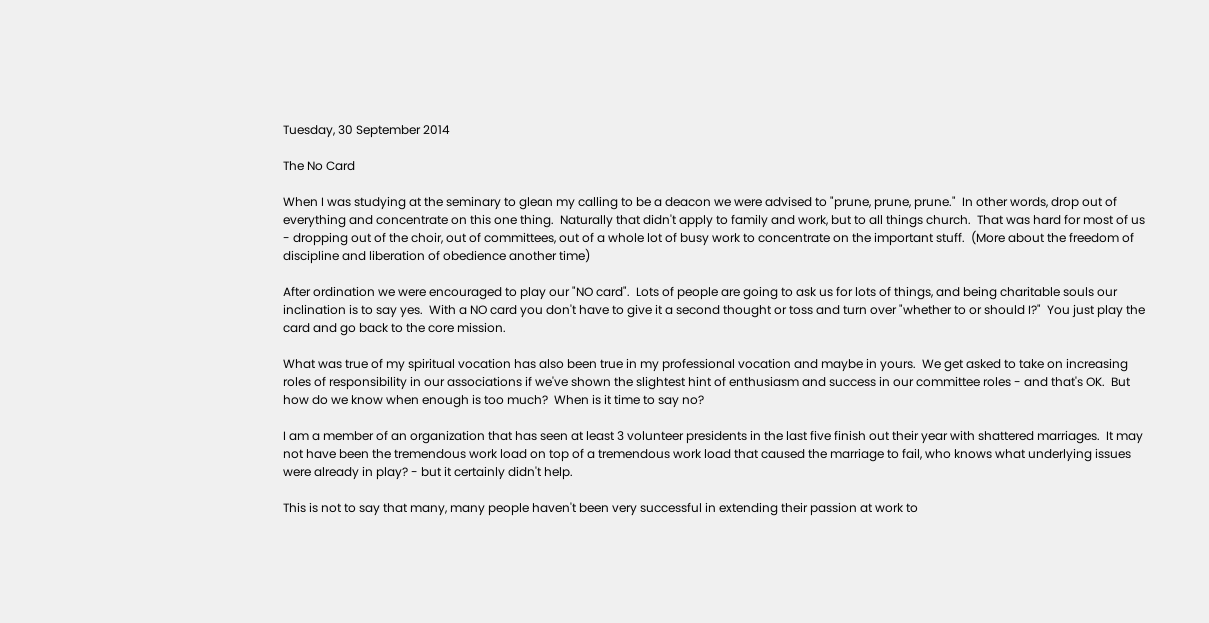Tuesday, 30 September 2014

The No Card

When I was studying at the seminary to glean my calling to be a deacon we were advised to "prune, prune, prune."  In other words, drop out of everything and concentrate on this one thing.  Naturally that didn't apply to family and work, but to all things church.  That was hard for most of us - dropping out of the choir, out of committees, out of a whole lot of busy work to concentrate on the important stuff.  (More about the freedom of discipline and liberation of obedience another time)

After ordination we were encouraged to play our "NO card".  Lots of people are going to ask us for lots of things, and being charitable souls our inclination is to say yes.  With a NO card you don't have to give it a second thought or toss and turn over "whether to or should I?"  You just play the card and go back to the core mission.

What was true of my spiritual vocation has also been true in my professional vocation and maybe in yours.  We get asked to take on increasing roles of responsibility in our associations if we've shown the slightest hint of enthusiasm and success in our committee roles - and that's OK.  But how do we know when enough is too much?  When is it time to say no?

I am a member of an organization that has seen at least 3 volunteer presidents in the last five finish out their year with shattered marriages.  It may not have been the tremendous work load on top of a tremendous work load that caused the marriage to fail, who knows what underlying issues were already in play? - but it certainly didn't help.

This is not to say that many, many people haven't been very successful in extending their passion at work to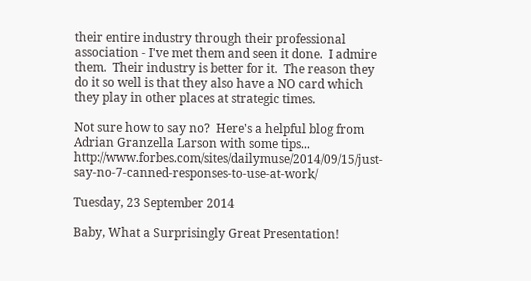their entire industry through their professional association - I've met them and seen it done.  I admire them.  Their industry is better for it.  The reason they do it so well is that they also have a NO card which they play in other places at strategic times.

Not sure how to say no?  Here's a helpful blog from Adrian Granzella Larson with some tips...  http://www.forbes.com/sites/dailymuse/2014/09/15/just-say-no-7-canned-responses-to-use-at-work/

Tuesday, 23 September 2014

Baby, What a Surprisingly Great Presentation!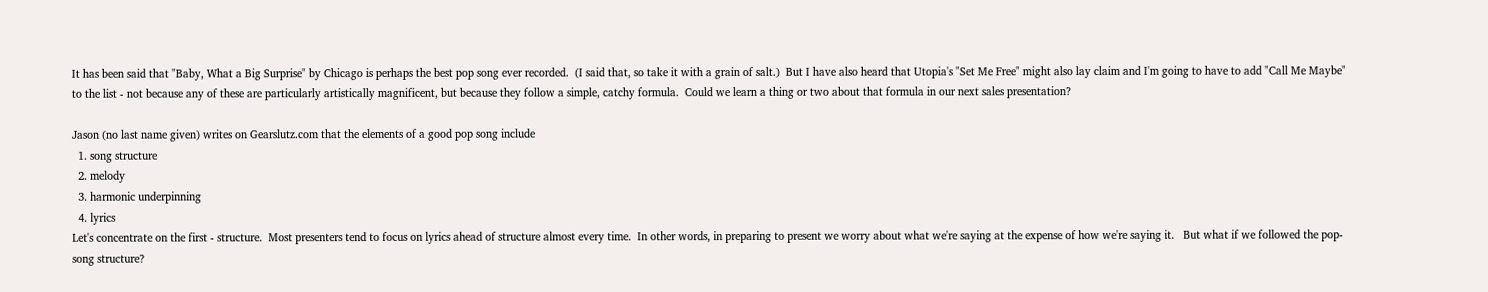It has been said that "Baby, What a Big Surprise" by Chicago is perhaps the best pop song ever recorded.  (I said that, so take it with a grain of salt.)  But I have also heard that Utopia's "Set Me Free" might also lay claim and I'm going to have to add "Call Me Maybe" to the list - not because any of these are particularly artistically magnificent, but because they follow a simple, catchy formula.  Could we learn a thing or two about that formula in our next sales presentation?

Jason (no last name given) writes on Gearslutz.com that the elements of a good pop song include
  1. song structure
  2. melody
  3. harmonic underpinning
  4. lyrics
Let's concentrate on the first - structure.  Most presenters tend to focus on lyrics ahead of structure almost every time.  In other words, in preparing to present we worry about what we're saying at the expense of how we're saying it.   But what if we followed the pop-song structure?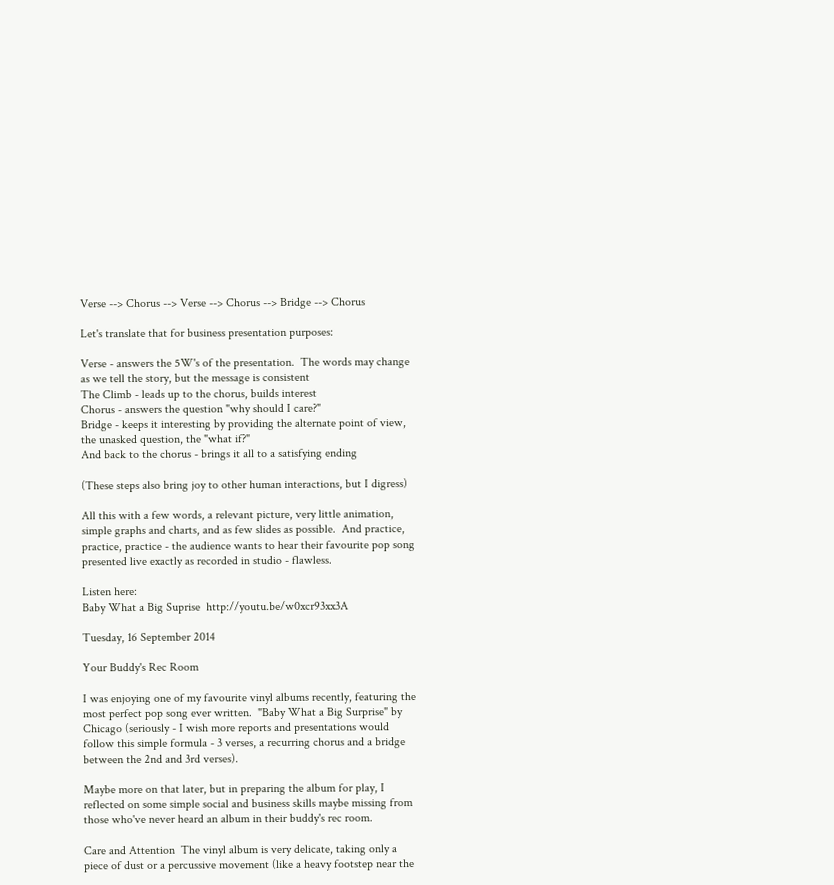Verse --> Chorus --> Verse --> Chorus --> Bridge --> Chorus

Let's translate that for business presentation purposes:

Verse - answers the 5W's of the presentation.  The words may change as we tell the story, but the message is consistent
The Climb - leads up to the chorus, builds interest
Chorus - answers the question "why should I care?"
Bridge - keeps it interesting by providing the alternate point of view, the unasked question, the "what if?"
And back to the chorus - brings it all to a satisfying ending

(These steps also bring joy to other human interactions, but I digress)

All this with a few words, a relevant picture, very little animation, simple graphs and charts, and as few slides as possible.  And practice, practice, practice - the audience wants to hear their favourite pop song presented live exactly as recorded in studio - flawless.

Listen here:
Baby What a Big Suprise  http://youtu.be/w0xcr93xx3A

Tuesday, 16 September 2014

Your Buddy's Rec Room

I was enjoying one of my favourite vinyl albums recently, featuring the most perfect pop song ever written.  "Baby What a Big Surprise" by Chicago (seriously - I wish more reports and presentations would follow this simple formula - 3 verses, a recurring chorus and a bridge between the 2nd and 3rd verses).

Maybe more on that later, but in preparing the album for play, I reflected on some simple social and business skills maybe missing from those who've never heard an album in their buddy's rec room.

Care and Attention  The vinyl album is very delicate, taking only a piece of dust or a percussive movement (like a heavy footstep near the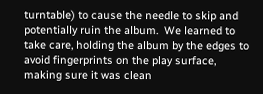turntable) to cause the needle to skip and potentially ruin the album.  We learned to take care, holding the album by the edges to avoid fingerprints on the play surface, making sure it was clean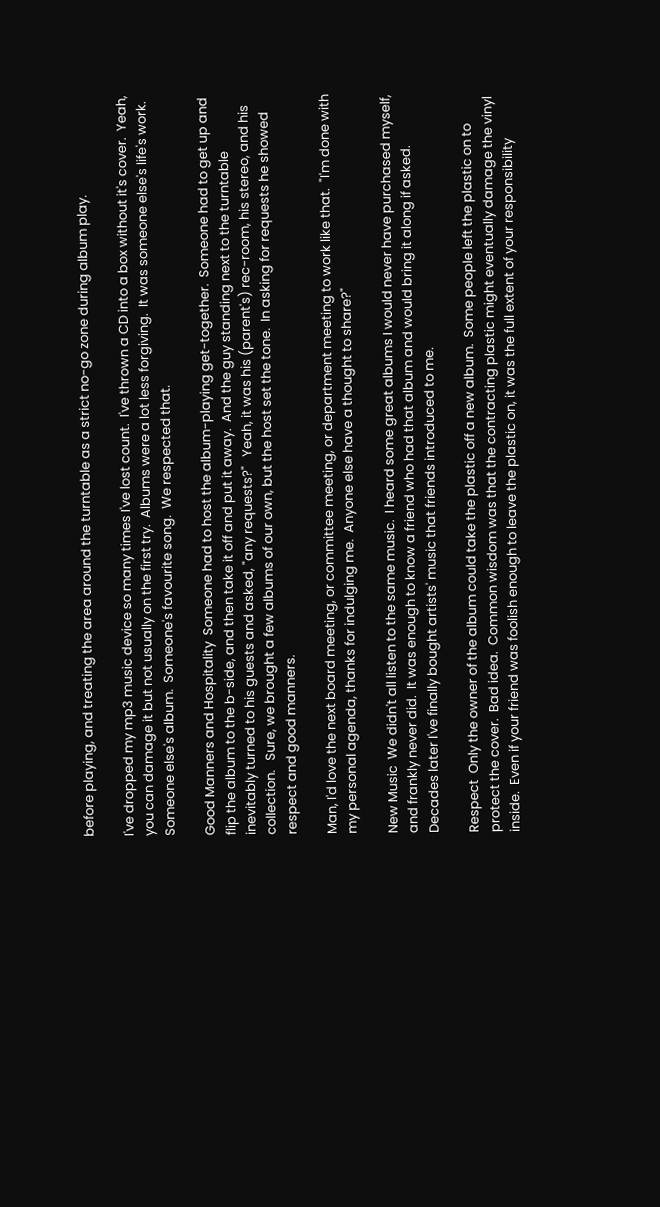before playing, and treating the area around the turntable as a strict no-go zone during album play.

I've dropped my mp3 music device so many times I've lost count.  I've thrown a CD into a box without it's cover.  Yeah, you can damage it but not usually on the first try.  Albums were a lot less forgiving.  It was someone else's life's work.  Someone else's album.  Someone's favourite song.  We respected that.

Good Manners and Hospitality  Someone had to host the album-playing get-together.  Someone had to get up and flip the album to the b-side, and then take it off and put it away.  And the guy standing next to the turntable inevitably turned to his guests and asked, "any requests?"   Yeah, it was his (parent's) rec-room, his stereo, and his collection.   Sure, we brought a few albums of our own, but the host set the tone.  In asking for requests he showed respect and good manners.

Man, I'd love the next board meeting, or committee meeting, or department meeting to work like that.  "I'm done with my personal agenda, thanks for indulging me.  Anyone else have a thought to share?"

New Music  We didn't all listen to the same music.  I heard some great albums I would never have purchased myself, and frankly never did.  It was enough to know a friend who had that album and would bring it along if asked.  Decades later I've finally bought artists' music that friends introduced to me.

Respect  Only the owner of the album could take the plastic off a new album.  Some people left the plastic on to protect the cover.  Bad idea.  Common wisdom was that the contracting plastic might eventually damage the vinyl inside.  Even if your friend was foolish enough to leave the plastic on, it was the full extent of your responsibility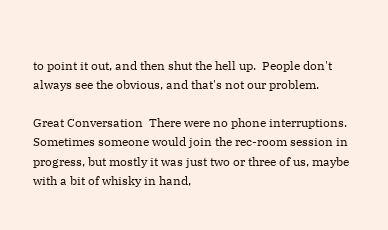to point it out, and then shut the hell up.  People don't always see the obvious, and that's not our problem.

Great Conversation  There were no phone interruptions.  Sometimes someone would join the rec-room session in progress, but mostly it was just two or three of us, maybe with a bit of whisky in hand,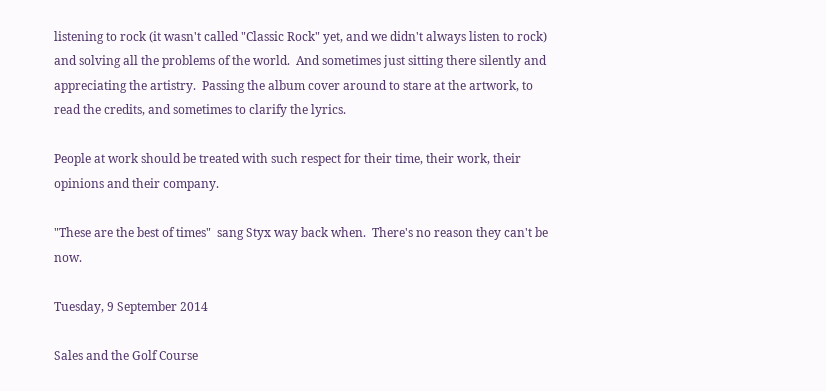listening to rock (it wasn't called "Classic Rock" yet, and we didn't always listen to rock) and solving all the problems of the world.  And sometimes just sitting there silently and appreciating the artistry.  Passing the album cover around to stare at the artwork, to read the credits, and sometimes to clarify the lyrics.

People at work should be treated with such respect for their time, their work, their opinions and their company.

"These are the best of times"  sang Styx way back when.  There's no reason they can't be now.

Tuesday, 9 September 2014

Sales and the Golf Course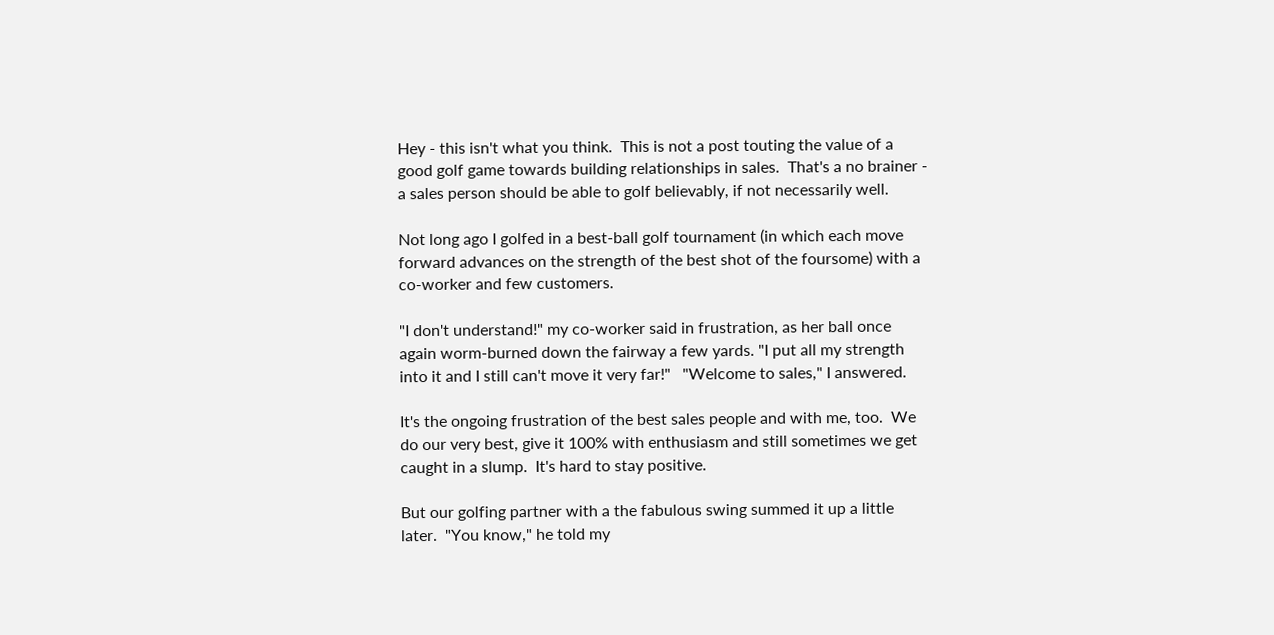Hey - this isn't what you think.  This is not a post touting the value of a good golf game towards building relationships in sales.  That's a no brainer - a sales person should be able to golf believably, if not necessarily well.

Not long ago I golfed in a best-ball golf tournament (in which each move forward advances on the strength of the best shot of the foursome) with a co-worker and few customers.

"I don't understand!" my co-worker said in frustration, as her ball once again worm-burned down the fairway a few yards. "I put all my strength into it and I still can't move it very far!"   "Welcome to sales," I answered.

It's the ongoing frustration of the best sales people and with me, too.  We do our very best, give it 100% with enthusiasm and still sometimes we get caught in a slump.  It's hard to stay positive.

But our golfing partner with a the fabulous swing summed it up a little later.  "You know," he told my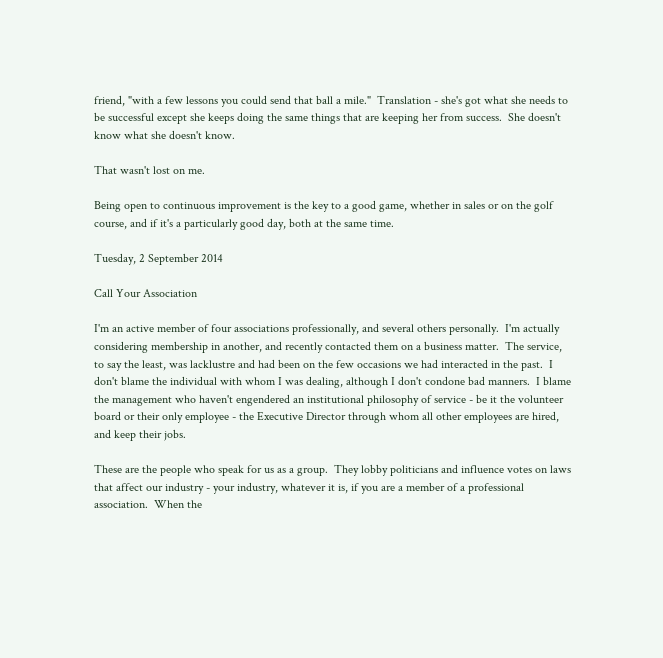friend, "with a few lessons you could send that ball a mile."  Translation - she's got what she needs to be successful except she keeps doing the same things that are keeping her from success.  She doesn't know what she doesn't know.

That wasn't lost on me.

Being open to continuous improvement is the key to a good game, whether in sales or on the golf course, and if it's a particularly good day, both at the same time.

Tuesday, 2 September 2014

Call Your Association

I'm an active member of four associations professionally, and several others personally.  I'm actually considering membership in another, and recently contacted them on a business matter.  The service, to say the least, was lacklustre and had been on the few occasions we had interacted in the past.  I don't blame the individual with whom I was dealing, although I don't condone bad manners.  I blame the management who haven't engendered an institutional philosophy of service - be it the volunteer board or their only employee - the Executive Director through whom all other employees are hired, and keep their jobs.

These are the people who speak for us as a group.  They lobby politicians and influence votes on laws that affect our industry - your industry, whatever it is, if you are a member of a professional association.  When the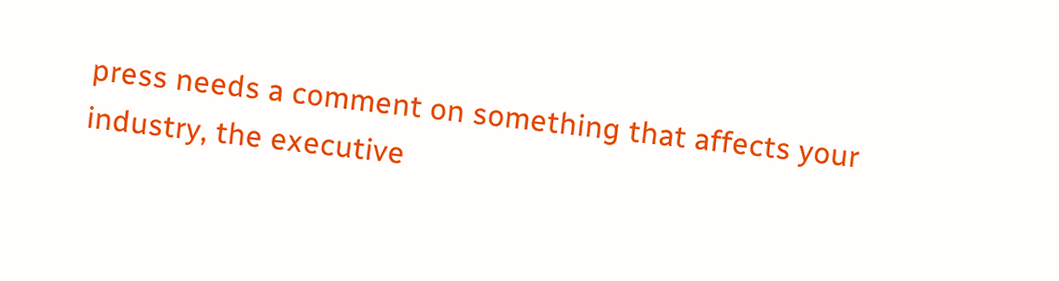press needs a comment on something that affects your industry, the executive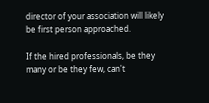director of your association will likely be first person approached.

If the hired professionals, be they many or be they few, can't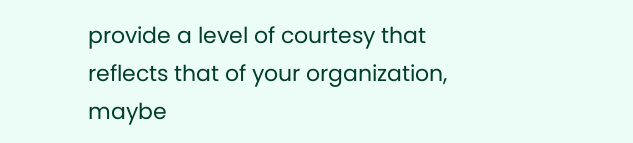provide a level of courtesy that reflects that of your organization, maybe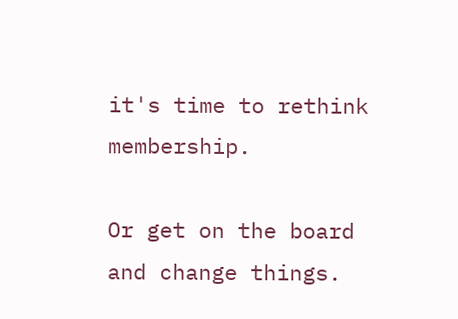it's time to rethink membership.

Or get on the board and change things.